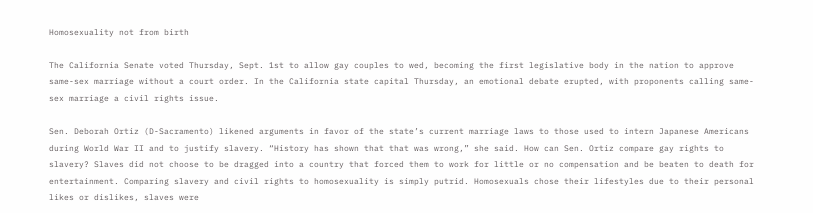Homosexuality not from birth

The California Senate voted Thursday, Sept. 1st to allow gay couples to wed, becoming the first legislative body in the nation to approve same-sex marriage without a court order. In the California state capital Thursday, an emotional debate erupted, with proponents calling same-sex marriage a civil rights issue.

Sen. Deborah Ortiz (D-Sacramento) likened arguments in favor of the state’s current marriage laws to those used to intern Japanese Americans during World War II and to justify slavery. “History has shown that that was wrong,” she said. How can Sen. Ortiz compare gay rights to slavery? Slaves did not choose to be dragged into a country that forced them to work for little or no compensation and be beaten to death for entertainment. Comparing slavery and civil rights to homosexuality is simply putrid. Homosexuals chose their lifestyles due to their personal likes or dislikes, slaves were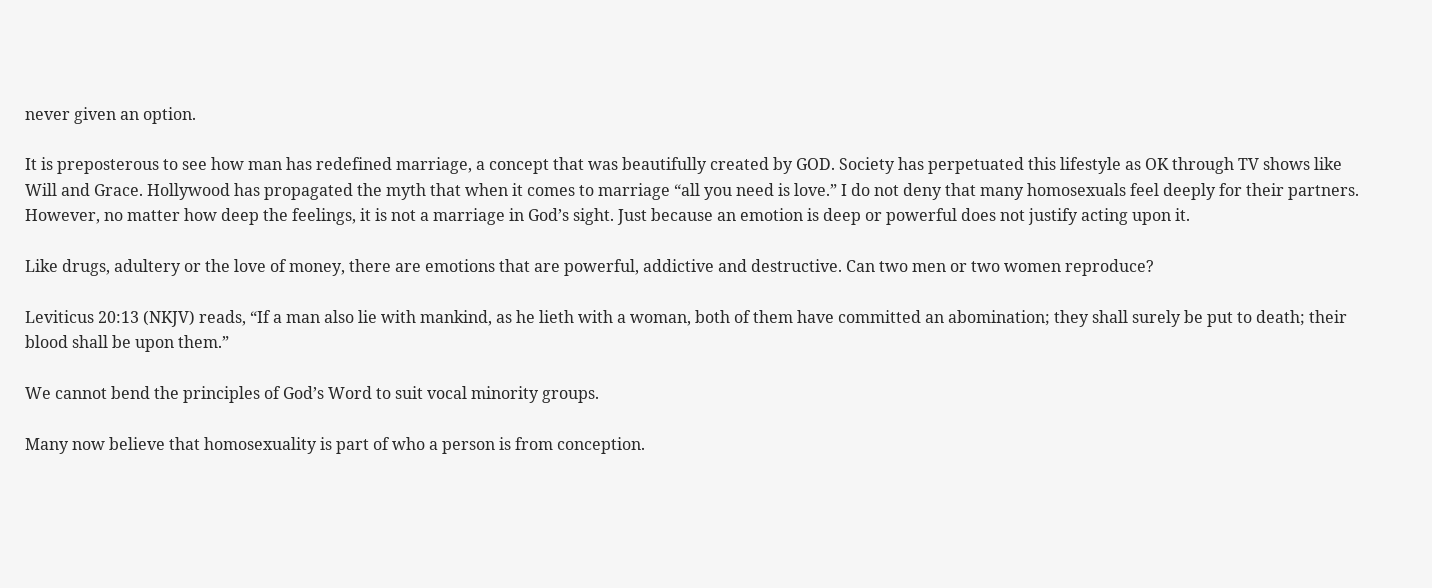never given an option.

It is preposterous to see how man has redefined marriage, a concept that was beautifully created by GOD. Society has perpetuated this lifestyle as OK through TV shows like Will and Grace. Hollywood has propagated the myth that when it comes to marriage “all you need is love.” I do not deny that many homosexuals feel deeply for their partners. However, no matter how deep the feelings, it is not a marriage in God’s sight. Just because an emotion is deep or powerful does not justify acting upon it.

Like drugs, adultery or the love of money, there are emotions that are powerful, addictive and destructive. Can two men or two women reproduce?

Leviticus 20:13 (NKJV) reads, “If a man also lie with mankind, as he lieth with a woman, both of them have committed an abomination; they shall surely be put to death; their blood shall be upon them.”

We cannot bend the principles of God’s Word to suit vocal minority groups.

Many now believe that homosexuality is part of who a person is from conception.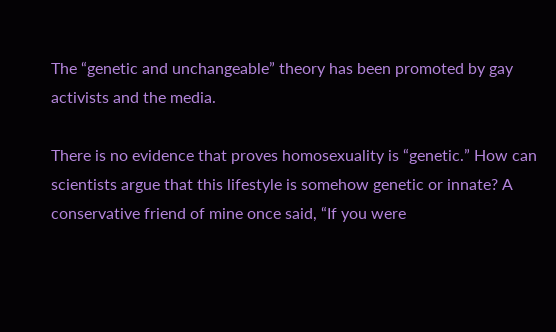The “genetic and unchangeable” theory has been promoted by gay activists and the media.

There is no evidence that proves homosexuality is “genetic.” How can scientists argue that this lifestyle is somehow genetic or innate? A conservative friend of mine once said, “If you were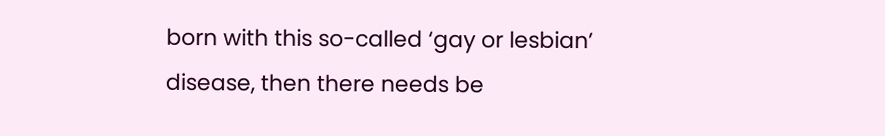born with this so-called ‘gay or lesbian’ disease, then there needs be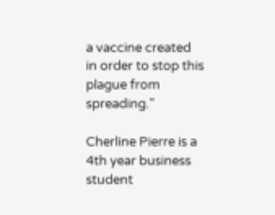a vaccine created in order to stop this plague from spreading.”

Cherline Pierre is a 4th year business student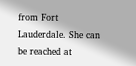from Fort Lauderdale. She can be reached at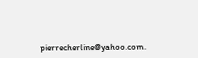pierrecherline@yahoo.com.